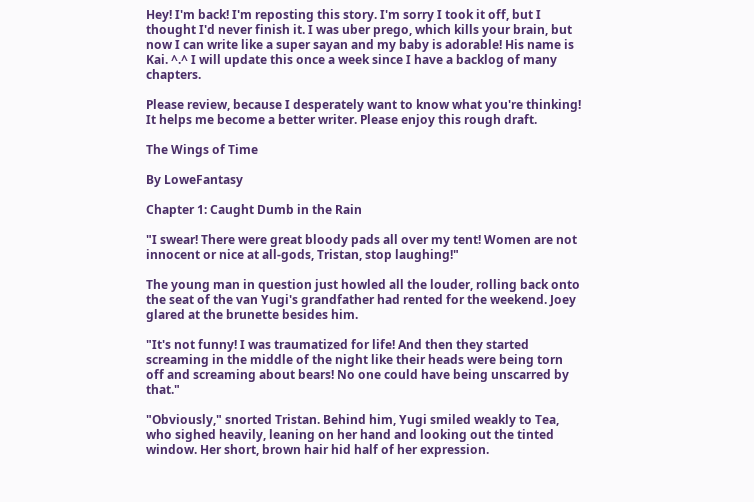Hey! I'm back! I'm reposting this story. I'm sorry I took it off, but I thought I'd never finish it. I was uber prego, which kills your brain, but now I can write like a super sayan and my baby is adorable! His name is Kai. ^.^ I will update this once a week since I have a backlog of many chapters.

Please review, because I desperately want to know what you're thinking! It helps me become a better writer. Please enjoy this rough draft.

The Wings of Time

By LoweFantasy

Chapter 1: Caught Dumb in the Rain

"I swear! There were great bloody pads all over my tent! Women are not innocent or nice at all-gods, Tristan, stop laughing!"

The young man in question just howled all the louder, rolling back onto the seat of the van Yugi's grandfather had rented for the weekend. Joey glared at the brunette besides him.

"It's not funny! I was traumatized for life! And then they started screaming in the middle of the night like their heads were being torn off and screaming about bears! No one could have being unscarred by that."

"Obviously," snorted Tristan. Behind him, Yugi smiled weakly to Tea, who sighed heavily, leaning on her hand and looking out the tinted window. Her short, brown hair hid half of her expression.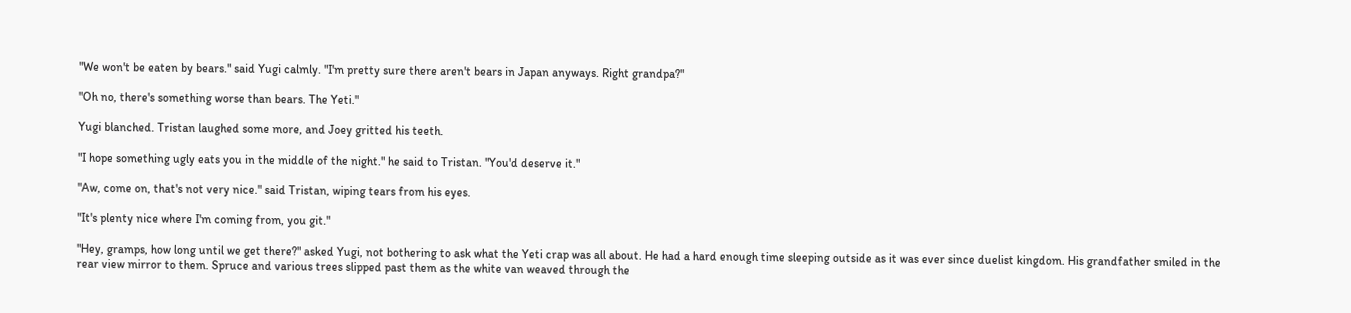"We won't be eaten by bears." said Yugi calmly. "I'm pretty sure there aren't bears in Japan anyways. Right grandpa?"

"Oh no, there's something worse than bears. The Yeti."

Yugi blanched. Tristan laughed some more, and Joey gritted his teeth.

"I hope something ugly eats you in the middle of the night." he said to Tristan. "You'd deserve it."

"Aw, come on, that's not very nice." said Tristan, wiping tears from his eyes.

"It's plenty nice where I'm coming from, you git."

"Hey, gramps, how long until we get there?" asked Yugi, not bothering to ask what the Yeti crap was all about. He had a hard enough time sleeping outside as it was ever since duelist kingdom. His grandfather smiled in the rear view mirror to them. Spruce and various trees slipped past them as the white van weaved through the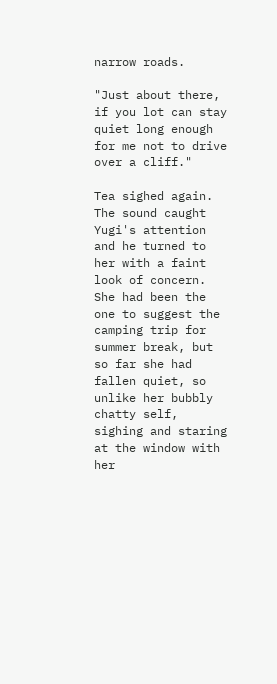narrow roads.

"Just about there, if you lot can stay quiet long enough for me not to drive over a cliff."

Tea sighed again. The sound caught Yugi's attention and he turned to her with a faint look of concern. She had been the one to suggest the camping trip for summer break, but so far she had fallen quiet, so unlike her bubbly chatty self, sighing and staring at the window with her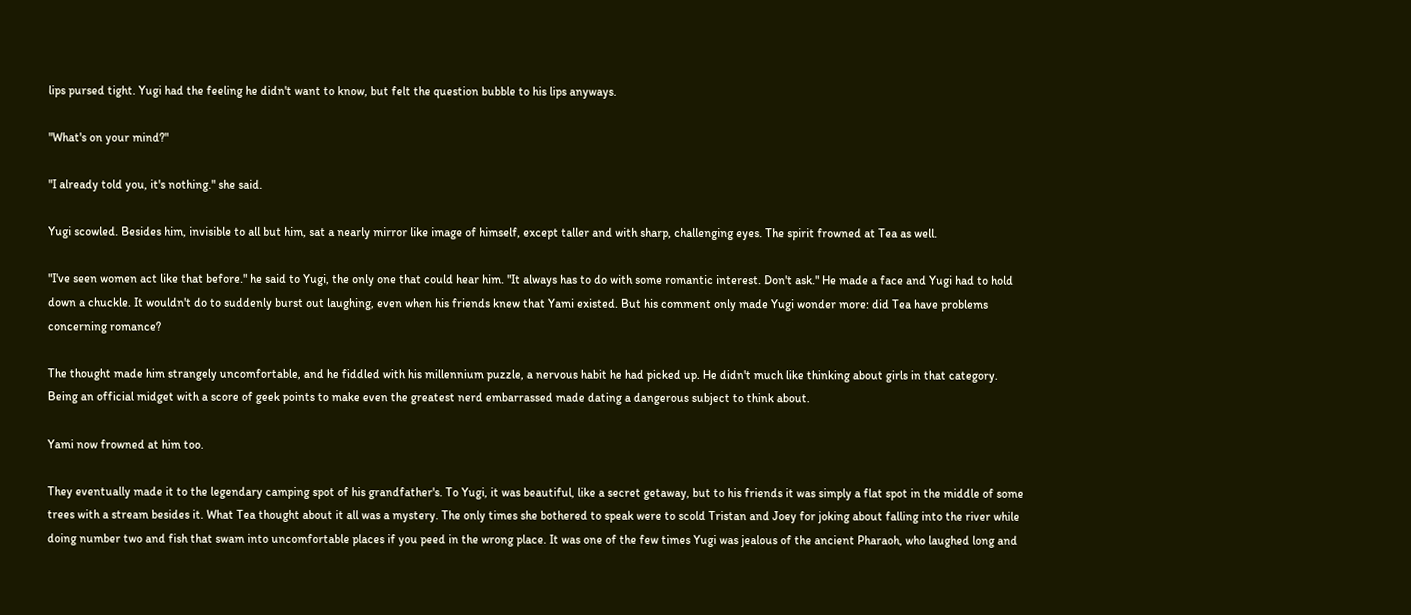lips pursed tight. Yugi had the feeling he didn't want to know, but felt the question bubble to his lips anyways.

"What's on your mind?"

"I already told you, it's nothing." she said.

Yugi scowled. Besides him, invisible to all but him, sat a nearly mirror like image of himself, except taller and with sharp, challenging eyes. The spirit frowned at Tea as well.

"I've seen women act like that before." he said to Yugi, the only one that could hear him. "It always has to do with some romantic interest. Don't ask." He made a face and Yugi had to hold down a chuckle. It wouldn't do to suddenly burst out laughing, even when his friends knew that Yami existed. But his comment only made Yugi wonder more: did Tea have problems concerning romance?

The thought made him strangely uncomfortable, and he fiddled with his millennium puzzle, a nervous habit he had picked up. He didn't much like thinking about girls in that category. Being an official midget with a score of geek points to make even the greatest nerd embarrassed made dating a dangerous subject to think about.

Yami now frowned at him too.

They eventually made it to the legendary camping spot of his grandfather's. To Yugi, it was beautiful, like a secret getaway, but to his friends it was simply a flat spot in the middle of some trees with a stream besides it. What Tea thought about it all was a mystery. The only times she bothered to speak were to scold Tristan and Joey for joking about falling into the river while doing number two and fish that swam into uncomfortable places if you peed in the wrong place. It was one of the few times Yugi was jealous of the ancient Pharaoh, who laughed long and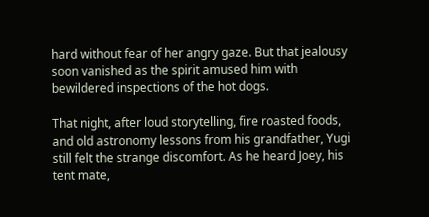hard without fear of her angry gaze. But that jealousy soon vanished as the spirit amused him with bewildered inspections of the hot dogs.

That night, after loud storytelling, fire roasted foods, and old astronomy lessons from his grandfather, Yugi still felt the strange discomfort. As he heard Joey, his tent mate,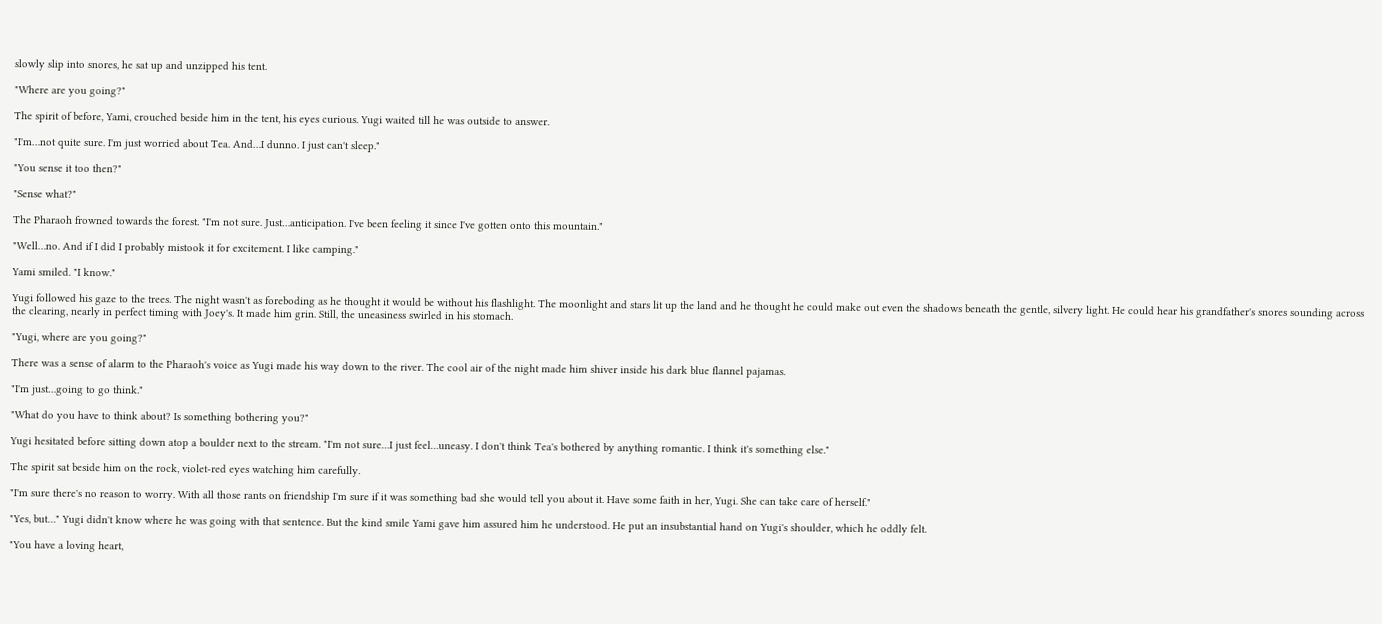slowly slip into snores, he sat up and unzipped his tent.

"Where are you going?"

The spirit of before, Yami, crouched beside him in the tent, his eyes curious. Yugi waited till he was outside to answer.

"I'm…not quite sure. I'm just worried about Tea. And…I dunno. I just can't sleep."

"You sense it too then?"

"Sense what?"

The Pharaoh frowned towards the forest. "I'm not sure. Just…anticipation. I've been feeling it since I've gotten onto this mountain."

"Well…no. And if I did I probably mistook it for excitement. I like camping."

Yami smiled. "I know."

Yugi followed his gaze to the trees. The night wasn't as foreboding as he thought it would be without his flashlight. The moonlight and stars lit up the land and he thought he could make out even the shadows beneath the gentle, silvery light. He could hear his grandfather's snores sounding across the clearing, nearly in perfect timing with Joey's. It made him grin. Still, the uneasiness swirled in his stomach.

"Yugi, where are you going?"

There was a sense of alarm to the Pharaoh's voice as Yugi made his way down to the river. The cool air of the night made him shiver inside his dark blue flannel pajamas.

"I'm just…going to go think."

"What do you have to think about? Is something bothering you?"

Yugi hesitated before sitting down atop a boulder next to the stream. "I'm not sure…I just feel…uneasy. I don't think Tea's bothered by anything romantic. I think it's something else."

The spirit sat beside him on the rock, violet-red eyes watching him carefully.

"I'm sure there's no reason to worry. With all those rants on friendship I'm sure if it was something bad she would tell you about it. Have some faith in her, Yugi. She can take care of herself."

"Yes, but…" Yugi didn't know where he was going with that sentence. But the kind smile Yami gave him assured him he understood. He put an insubstantial hand on Yugi's shoulder, which he oddly felt.

"You have a loving heart,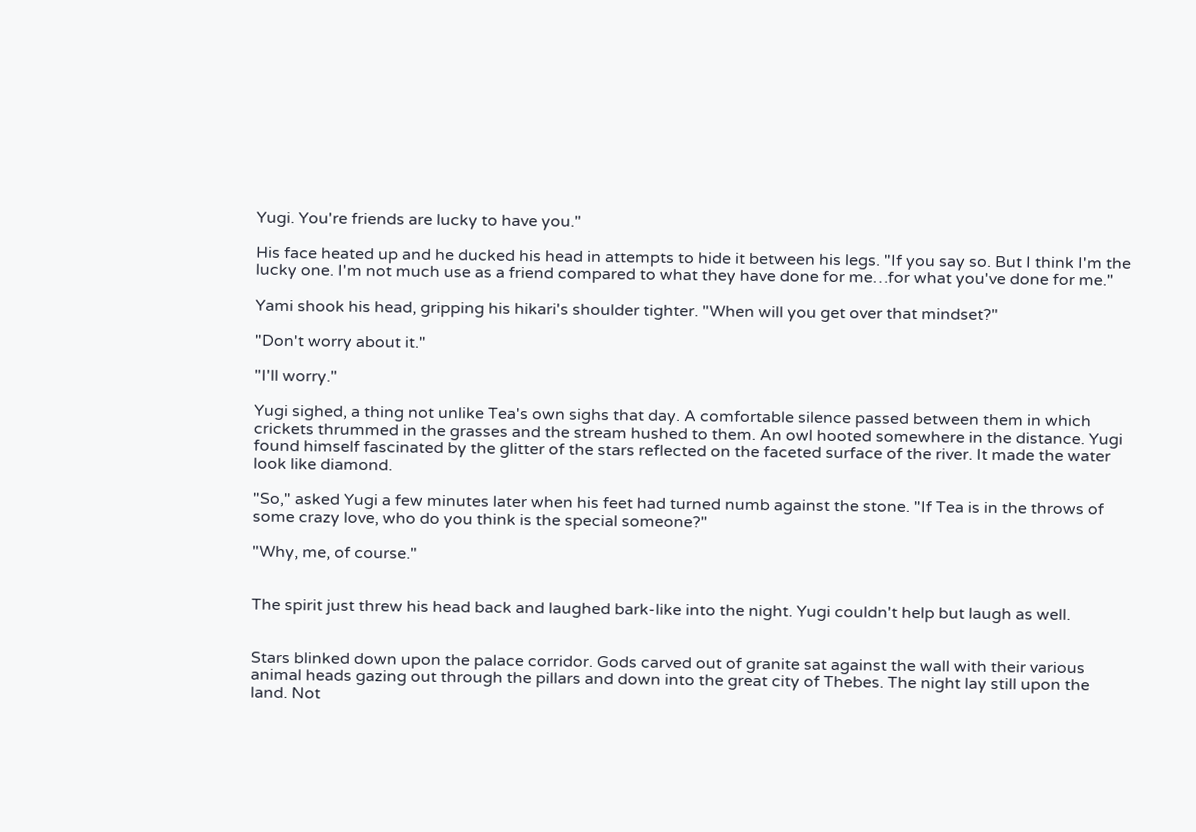Yugi. You're friends are lucky to have you."

His face heated up and he ducked his head in attempts to hide it between his legs. "If you say so. But I think I'm the lucky one. I'm not much use as a friend compared to what they have done for me…for what you've done for me."

Yami shook his head, gripping his hikari's shoulder tighter. "When will you get over that mindset?"

"Don't worry about it."

"I'll worry."

Yugi sighed, a thing not unlike Tea's own sighs that day. A comfortable silence passed between them in which crickets thrummed in the grasses and the stream hushed to them. An owl hooted somewhere in the distance. Yugi found himself fascinated by the glitter of the stars reflected on the faceted surface of the river. It made the water look like diamond.

"So," asked Yugi a few minutes later when his feet had turned numb against the stone. "If Tea is in the throws of some crazy love, who do you think is the special someone?"

"Why, me, of course."


The spirit just threw his head back and laughed bark-like into the night. Yugi couldn't help but laugh as well.


Stars blinked down upon the palace corridor. Gods carved out of granite sat against the wall with their various animal heads gazing out through the pillars and down into the great city of Thebes. The night lay still upon the land. Not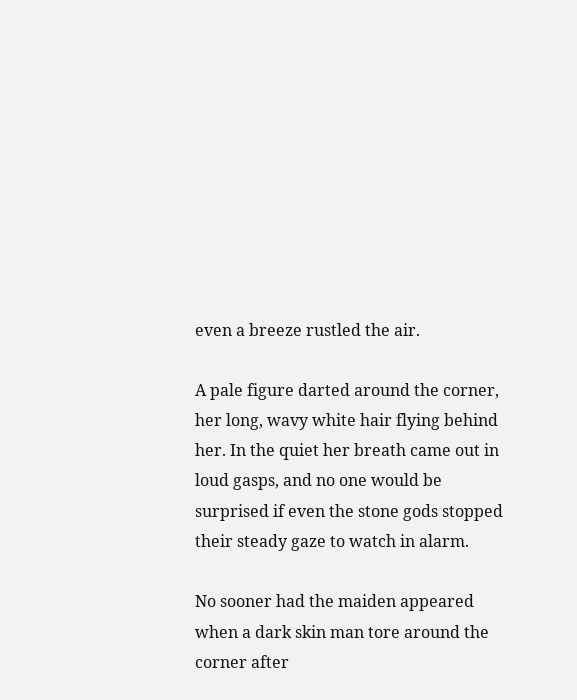even a breeze rustled the air.

A pale figure darted around the corner, her long, wavy white hair flying behind her. In the quiet her breath came out in loud gasps, and no one would be surprised if even the stone gods stopped their steady gaze to watch in alarm.

No sooner had the maiden appeared when a dark skin man tore around the corner after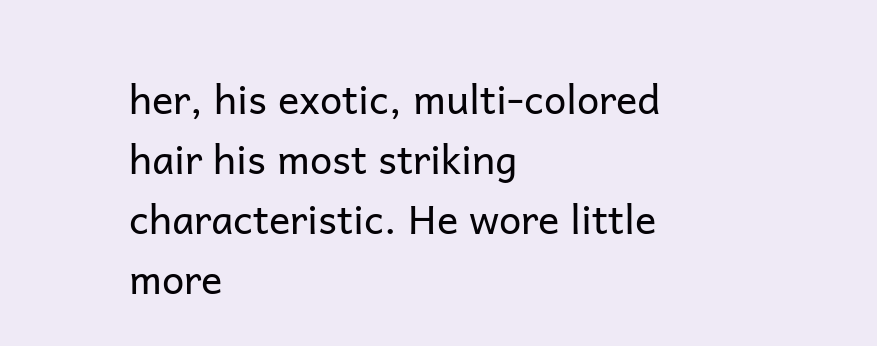her, his exotic, multi-colored hair his most striking characteristic. He wore little more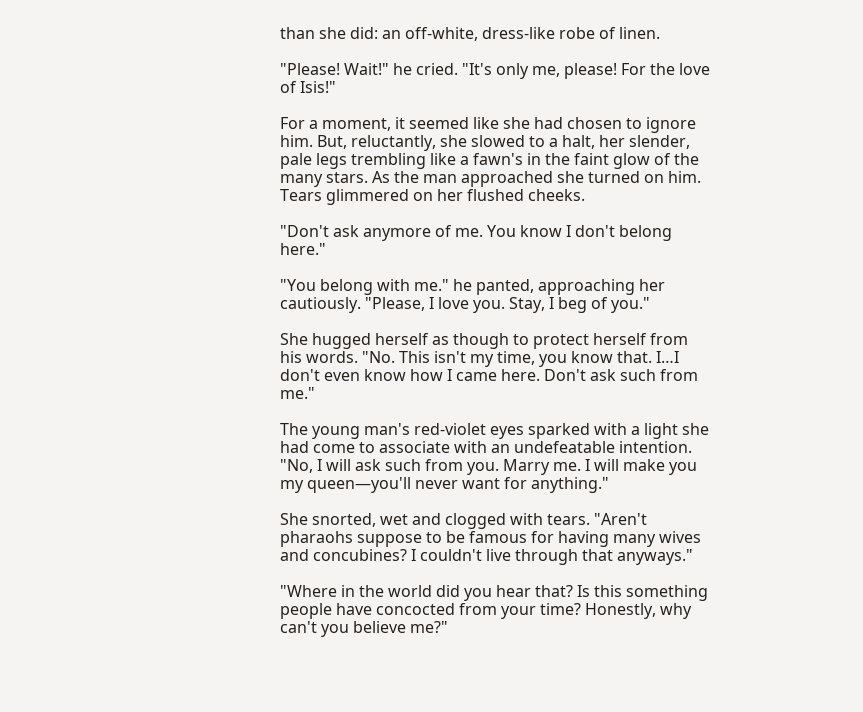than she did: an off-white, dress-like robe of linen.

"Please! Wait!" he cried. "It's only me, please! For the love of Isis!"

For a moment, it seemed like she had chosen to ignore him. But, reluctantly, she slowed to a halt, her slender, pale legs trembling like a fawn's in the faint glow of the many stars. As the man approached she turned on him. Tears glimmered on her flushed cheeks.

"Don't ask anymore of me. You know I don't belong here."

"You belong with me." he panted, approaching her cautiously. "Please, I love you. Stay, I beg of you."

She hugged herself as though to protect herself from his words. "No. This isn't my time, you know that. I…I don't even know how I came here. Don't ask such from me."

The young man's red-violet eyes sparked with a light she had come to associate with an undefeatable intention. "No, I will ask such from you. Marry me. I will make you my queen—you'll never want for anything."

She snorted, wet and clogged with tears. "Aren't pharaohs suppose to be famous for having many wives and concubines? I couldn't live through that anyways."

"Where in the world did you hear that? Is this something people have concocted from your time? Honestly, why can't you believe me?"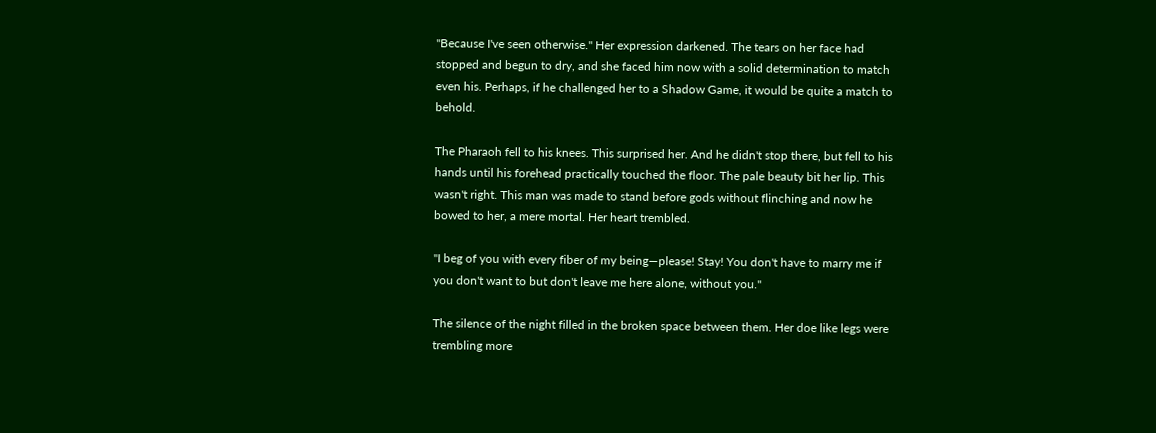"Because I've seen otherwise." Her expression darkened. The tears on her face had stopped and begun to dry, and she faced him now with a solid determination to match even his. Perhaps, if he challenged her to a Shadow Game, it would be quite a match to behold.

The Pharaoh fell to his knees. This surprised her. And he didn't stop there, but fell to his hands until his forehead practically touched the floor. The pale beauty bit her lip. This wasn't right. This man was made to stand before gods without flinching and now he bowed to her, a mere mortal. Her heart trembled.

"I beg of you with every fiber of my being—please! Stay! You don't have to marry me if you don't want to but don't leave me here alone, without you."

The silence of the night filled in the broken space between them. Her doe like legs were trembling more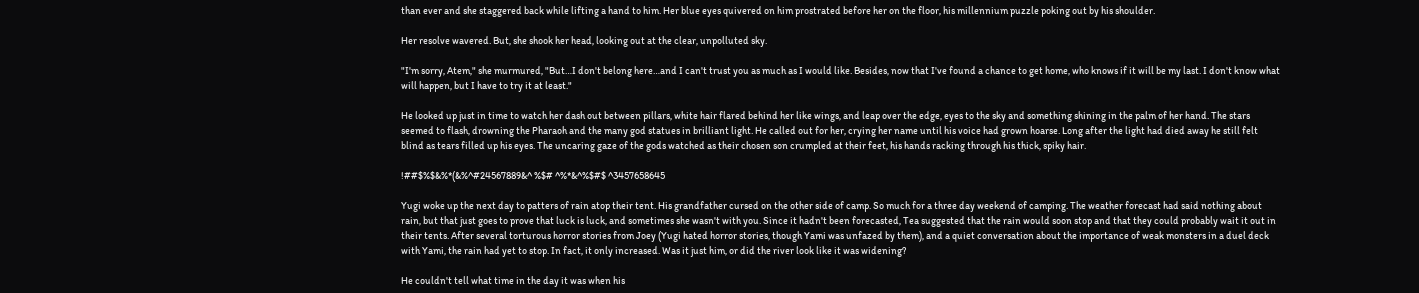than ever and she staggered back while lifting a hand to him. Her blue eyes quivered on him prostrated before her on the floor, his millennium puzzle poking out by his shoulder.

Her resolve wavered. But, she shook her head, looking out at the clear, unpolluted sky.

"I'm sorry, Atem," she murmured, "But…I don't belong here…and I can't trust you as much as I would like. Besides, now that I've found a chance to get home, who knows if it will be my last. I don't know what will happen, but I have to try it at least."

He looked up just in time to watch her dash out between pillars, white hair flared behind her like wings, and leap over the edge, eyes to the sky and something shining in the palm of her hand. The stars seemed to flash, drowning the Pharaoh and the many god statues in brilliant light. He called out for her, crying her name until his voice had grown hoarse. Long after the light had died away he still felt blind as tears filled up his eyes. The uncaring gaze of the gods watched as their chosen son crumpled at their feet, his hands racking through his thick, spiky hair.

!##$%$&%*(&%^#24567889&^ %$# ^%*&^%$#$ ^3457658645

Yugi woke up the next day to patters of rain atop their tent. His grandfather cursed on the other side of camp. So much for a three day weekend of camping. The weather forecast had said nothing about rain, but that just goes to prove that luck is luck, and sometimes she wasn't with you. Since it hadn't been forecasted, Tea suggested that the rain would soon stop and that they could probably wait it out in their tents. After several torturous horror stories from Joey (Yugi hated horror stories, though Yami was unfazed by them), and a quiet conversation about the importance of weak monsters in a duel deck with Yami, the rain had yet to stop. In fact, it only increased. Was it just him, or did the river look like it was widening?

He couldn't tell what time in the day it was when his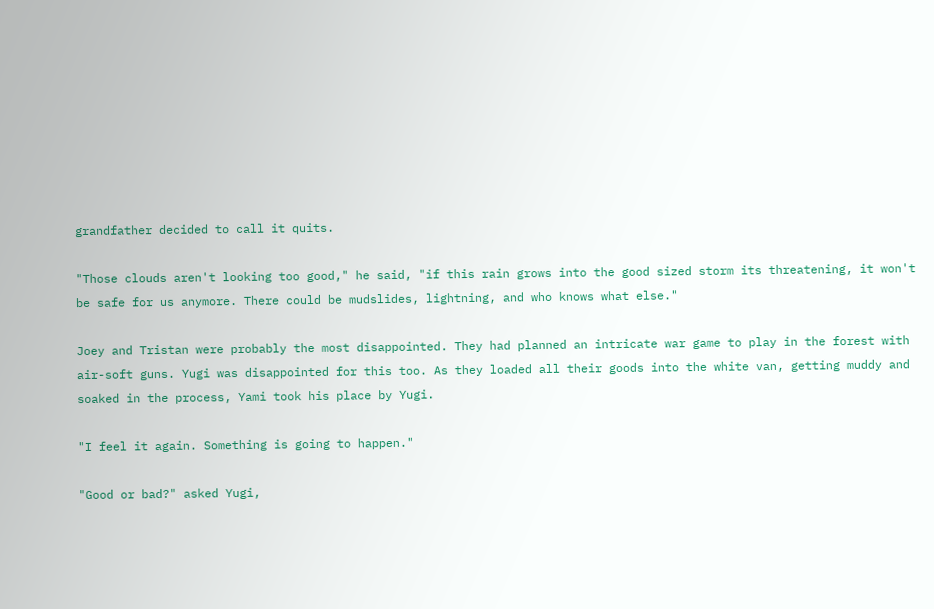grandfather decided to call it quits.

"Those clouds aren't looking too good," he said, "if this rain grows into the good sized storm its threatening, it won't be safe for us anymore. There could be mudslides, lightning, and who knows what else."

Joey and Tristan were probably the most disappointed. They had planned an intricate war game to play in the forest with air-soft guns. Yugi was disappointed for this too. As they loaded all their goods into the white van, getting muddy and soaked in the process, Yami took his place by Yugi.

"I feel it again. Something is going to happen."

"Good or bad?" asked Yugi,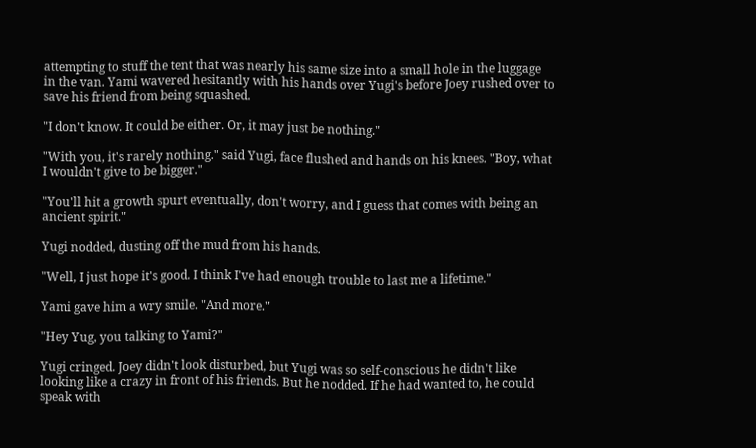attempting to stuff the tent that was nearly his same size into a small hole in the luggage in the van. Yami wavered hesitantly with his hands over Yugi's before Joey rushed over to save his friend from being squashed.

"I don't know. It could be either. Or, it may just be nothing."

"With you, it's rarely nothing." said Yugi, face flushed and hands on his knees. "Boy, what I wouldn't give to be bigger."

"You'll hit a growth spurt eventually, don't worry, and I guess that comes with being an ancient spirit."

Yugi nodded, dusting off the mud from his hands.

"Well, I just hope it's good. I think I've had enough trouble to last me a lifetime."

Yami gave him a wry smile. "And more."

"Hey Yug, you talking to Yami?"

Yugi cringed. Joey didn't look disturbed, but Yugi was so self-conscious he didn't like looking like a crazy in front of his friends. But he nodded. If he had wanted to, he could speak with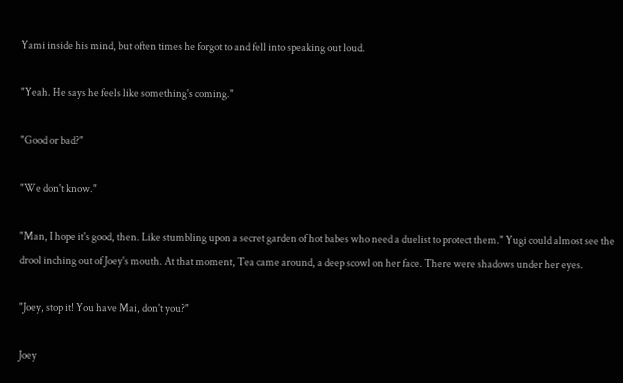Yami inside his mind, but often times he forgot to and fell into speaking out loud.

"Yeah. He says he feels like something's coming."

"Good or bad?"

"We don't know."

"Man, I hope it's good, then. Like stumbling upon a secret garden of hot babes who need a duelist to protect them." Yugi could almost see the drool inching out of Joey's mouth. At that moment, Tea came around, a deep scowl on her face. There were shadows under her eyes.

"Joey, stop it! You have Mai, don't you?"

Joey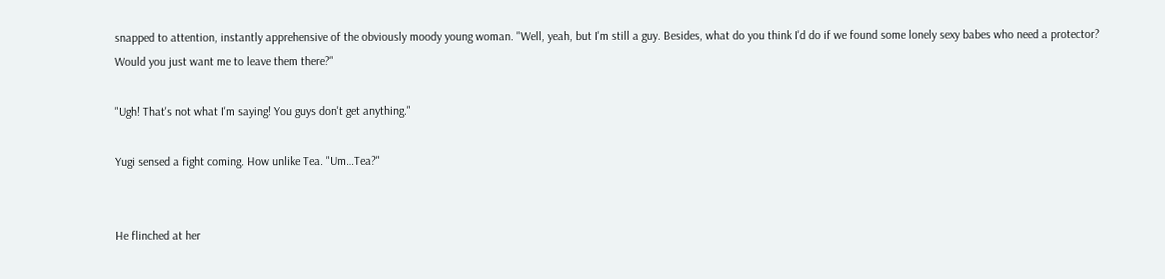snapped to attention, instantly apprehensive of the obviously moody young woman. "Well, yeah, but I'm still a guy. Besides, what do you think I'd do if we found some lonely sexy babes who need a protector? Would you just want me to leave them there?"

"Ugh! That's not what I'm saying! You guys don't get anything."

Yugi sensed a fight coming. How unlike Tea. "Um…Tea?"


He flinched at her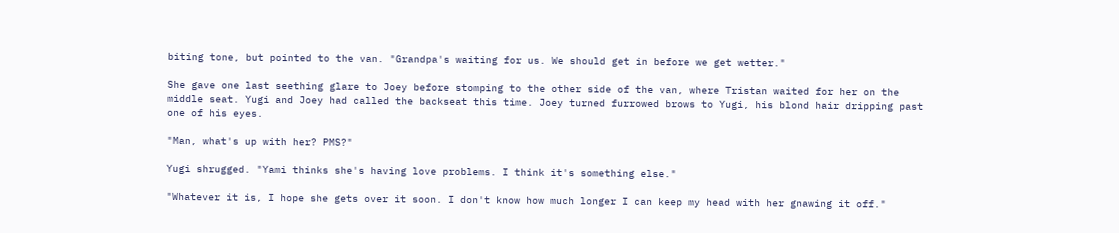biting tone, but pointed to the van. "Grandpa's waiting for us. We should get in before we get wetter."

She gave one last seething glare to Joey before stomping to the other side of the van, where Tristan waited for her on the middle seat. Yugi and Joey had called the backseat this time. Joey turned furrowed brows to Yugi, his blond hair dripping past one of his eyes.

"Man, what's up with her? PMS?"

Yugi shrugged. "Yami thinks she's having love problems. I think it's something else."

"Whatever it is, I hope she gets over it soon. I don't know how much longer I can keep my head with her gnawing it off."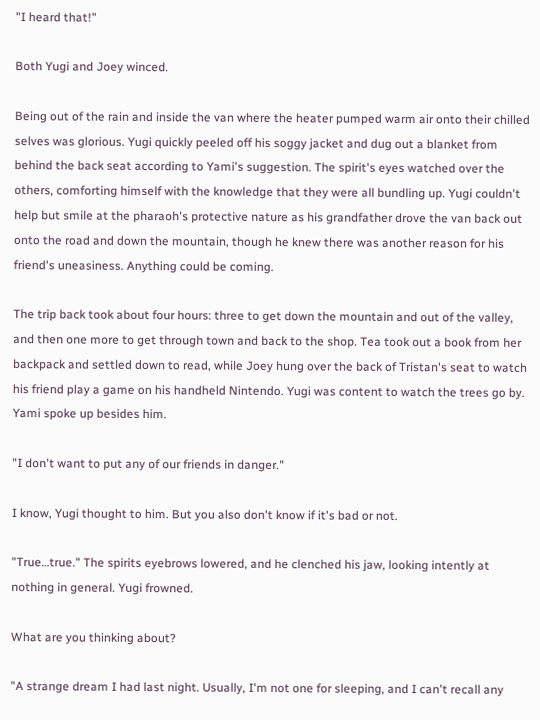"I heard that!"

Both Yugi and Joey winced.

Being out of the rain and inside the van where the heater pumped warm air onto their chilled selves was glorious. Yugi quickly peeled off his soggy jacket and dug out a blanket from behind the back seat according to Yami's suggestion. The spirit's eyes watched over the others, comforting himself with the knowledge that they were all bundling up. Yugi couldn't help but smile at the pharaoh's protective nature as his grandfather drove the van back out onto the road and down the mountain, though he knew there was another reason for his friend's uneasiness. Anything could be coming.

The trip back took about four hours: three to get down the mountain and out of the valley, and then one more to get through town and back to the shop. Tea took out a book from her backpack and settled down to read, while Joey hung over the back of Tristan's seat to watch his friend play a game on his handheld Nintendo. Yugi was content to watch the trees go by. Yami spoke up besides him.

"I don't want to put any of our friends in danger."

I know, Yugi thought to him. But you also don't know if it's bad or not.

"True…true." The spirits eyebrows lowered, and he clenched his jaw, looking intently at nothing in general. Yugi frowned.

What are you thinking about?

"A strange dream I had last night. Usually, I'm not one for sleeping, and I can't recall any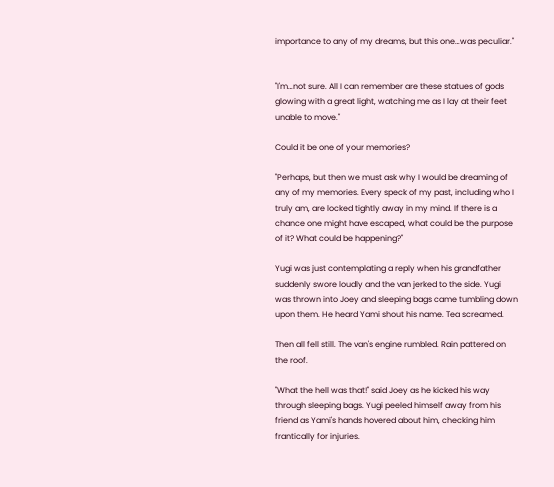importance to any of my dreams, but this one…was peculiar."


"I'm…not sure. All I can remember are these statues of gods glowing with a great light, watching me as I lay at their feet unable to move."

Could it be one of your memories?

"Perhaps, but then we must ask why I would be dreaming of any of my memories. Every speck of my past, including who I truly am, are locked tightly away in my mind. If there is a chance one might have escaped, what could be the purpose of it? What could be happening?"

Yugi was just contemplating a reply when his grandfather suddenly swore loudly and the van jerked to the side. Yugi was thrown into Joey and sleeping bags came tumbling down upon them. He heard Yami shout his name. Tea screamed.

Then all fell still. The van's engine rumbled. Rain pattered on the roof.

"What the hell was that!" said Joey as he kicked his way through sleeping bags. Yugi peeled himself away from his friend as Yami's hands hovered about him, checking him frantically for injuries.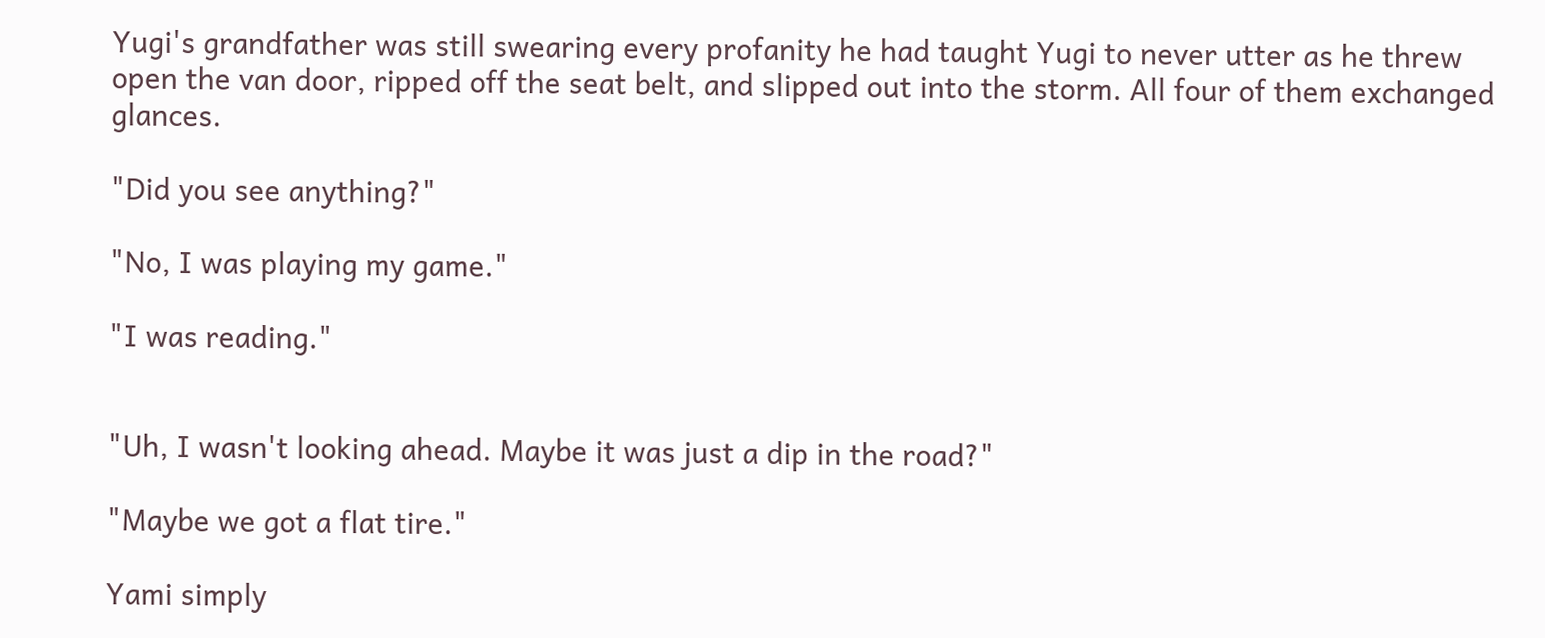Yugi's grandfather was still swearing every profanity he had taught Yugi to never utter as he threw open the van door, ripped off the seat belt, and slipped out into the storm. All four of them exchanged glances.

"Did you see anything?"

"No, I was playing my game."

"I was reading."


"Uh, I wasn't looking ahead. Maybe it was just a dip in the road?"

"Maybe we got a flat tire."

Yami simply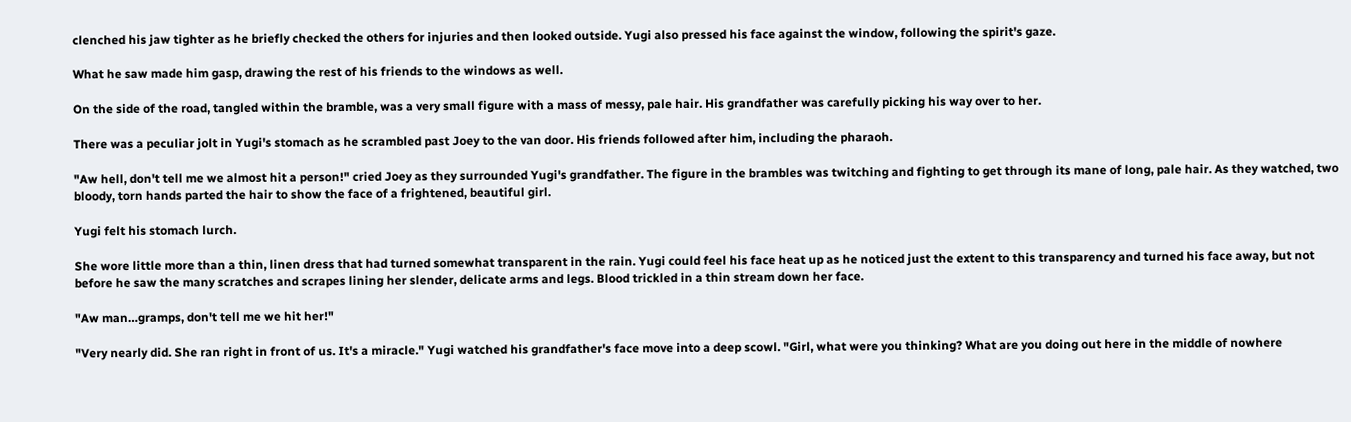clenched his jaw tighter as he briefly checked the others for injuries and then looked outside. Yugi also pressed his face against the window, following the spirit's gaze.

What he saw made him gasp, drawing the rest of his friends to the windows as well.

On the side of the road, tangled within the bramble, was a very small figure with a mass of messy, pale hair. His grandfather was carefully picking his way over to her.

There was a peculiar jolt in Yugi's stomach as he scrambled past Joey to the van door. His friends followed after him, including the pharaoh.

"Aw hell, don't tell me we almost hit a person!" cried Joey as they surrounded Yugi's grandfather. The figure in the brambles was twitching and fighting to get through its mane of long, pale hair. As they watched, two bloody, torn hands parted the hair to show the face of a frightened, beautiful girl.

Yugi felt his stomach lurch.

She wore little more than a thin, linen dress that had turned somewhat transparent in the rain. Yugi could feel his face heat up as he noticed just the extent to this transparency and turned his face away, but not before he saw the many scratches and scrapes lining her slender, delicate arms and legs. Blood trickled in a thin stream down her face.

"Aw man…gramps, don't tell me we hit her!"

"Very nearly did. She ran right in front of us. It's a miracle." Yugi watched his grandfather's face move into a deep scowl. "Girl, what were you thinking? What are you doing out here in the middle of nowhere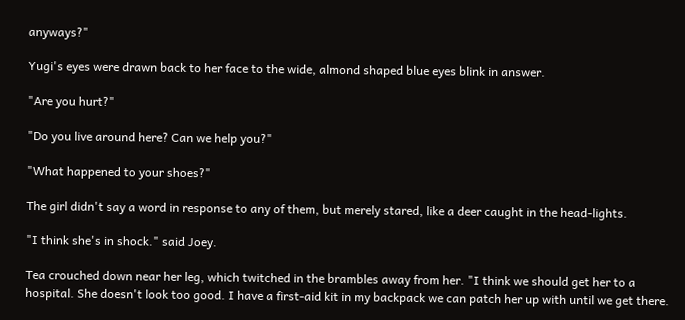anyways?"

Yugi's eyes were drawn back to her face to the wide, almond shaped blue eyes blink in answer.

"Are you hurt?"

"Do you live around here? Can we help you?"

"What happened to your shoes?"

The girl didn't say a word in response to any of them, but merely stared, like a deer caught in the head-lights.

"I think she's in shock." said Joey.

Tea crouched down near her leg, which twitched in the brambles away from her. "I think we should get her to a hospital. She doesn't look too good. I have a first-aid kit in my backpack we can patch her up with until we get there.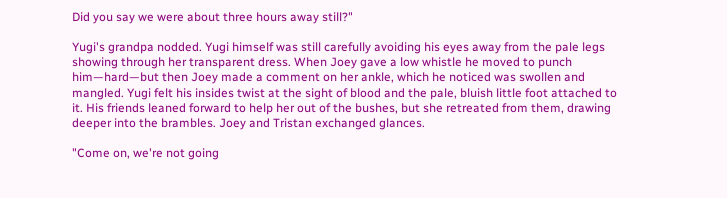Did you say we were about three hours away still?"

Yugi's grandpa nodded. Yugi himself was still carefully avoiding his eyes away from the pale legs showing through her transparent dress. When Joey gave a low whistle he moved to punch him—hard—but then Joey made a comment on her ankle, which he noticed was swollen and mangled. Yugi felt his insides twist at the sight of blood and the pale, bluish little foot attached to it. His friends leaned forward to help her out of the bushes, but she retreated from them, drawing deeper into the brambles. Joey and Tristan exchanged glances.

"Come on, we're not going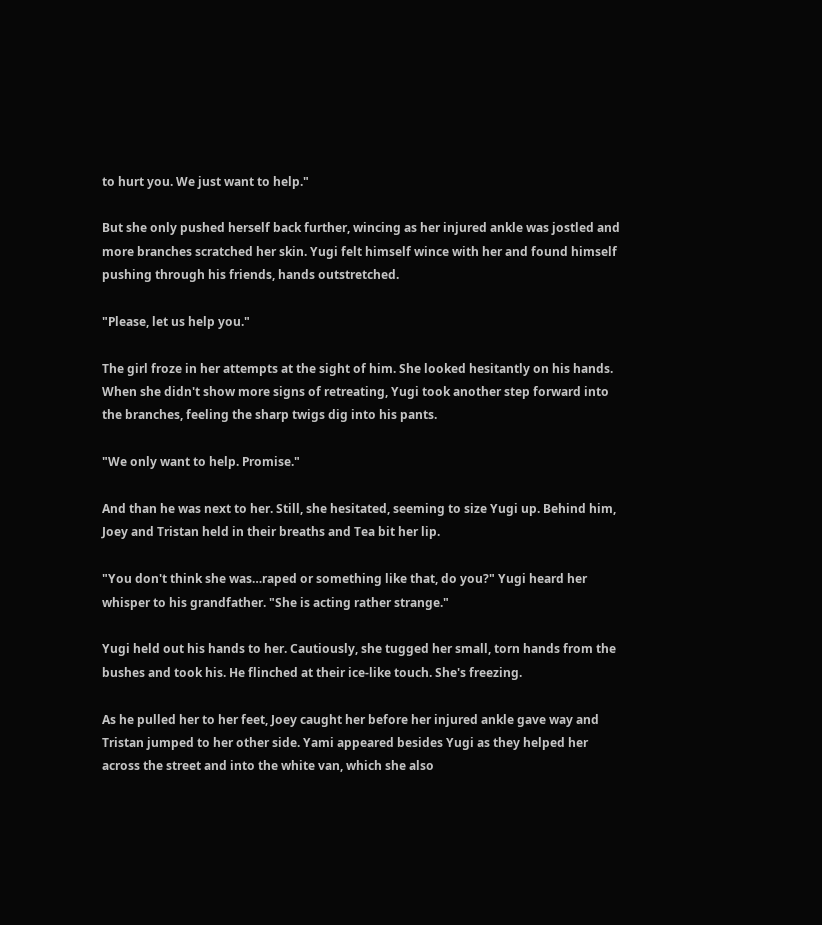to hurt you. We just want to help."

But she only pushed herself back further, wincing as her injured ankle was jostled and more branches scratched her skin. Yugi felt himself wince with her and found himself pushing through his friends, hands outstretched.

"Please, let us help you."

The girl froze in her attempts at the sight of him. She looked hesitantly on his hands. When she didn't show more signs of retreating, Yugi took another step forward into the branches, feeling the sharp twigs dig into his pants.

"We only want to help. Promise."

And than he was next to her. Still, she hesitated, seeming to size Yugi up. Behind him, Joey and Tristan held in their breaths and Tea bit her lip.

"You don't think she was…raped or something like that, do you?" Yugi heard her whisper to his grandfather. "She is acting rather strange."

Yugi held out his hands to her. Cautiously, she tugged her small, torn hands from the bushes and took his. He flinched at their ice-like touch. She's freezing.

As he pulled her to her feet, Joey caught her before her injured ankle gave way and Tristan jumped to her other side. Yami appeared besides Yugi as they helped her across the street and into the white van, which she also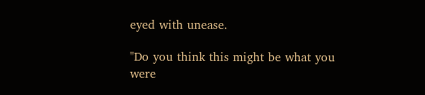eyed with unease.

"Do you think this might be what you were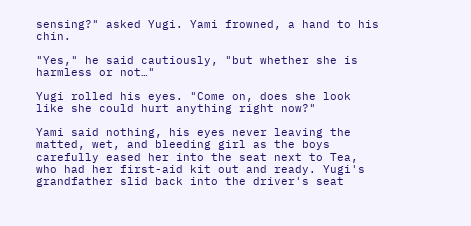sensing?" asked Yugi. Yami frowned, a hand to his chin.

"Yes," he said cautiously, "but whether she is harmless or not…"

Yugi rolled his eyes. "Come on, does she look like she could hurt anything right now?"

Yami said nothing, his eyes never leaving the matted, wet, and bleeding girl as the boys carefully eased her into the seat next to Tea, who had her first-aid kit out and ready. Yugi's grandfather slid back into the driver's seat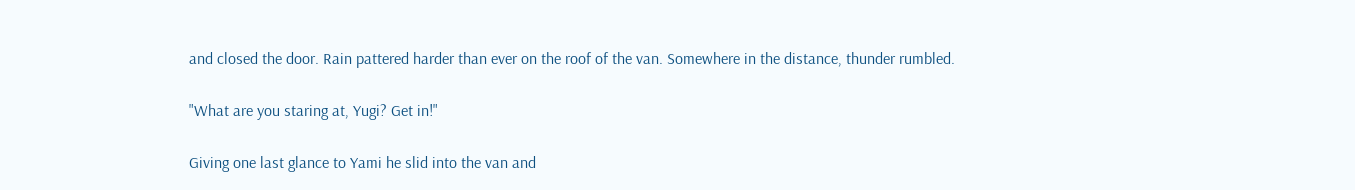and closed the door. Rain pattered harder than ever on the roof of the van. Somewhere in the distance, thunder rumbled.

"What are you staring at, Yugi? Get in!"

Giving one last glance to Yami he slid into the van and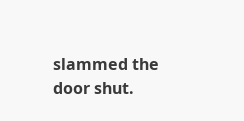slammed the door shut.